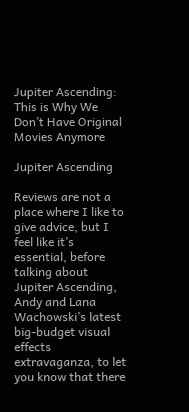Jupiter Ascending: This is Why We Don’t Have Original Movies Anymore

Jupiter Ascending

Reviews are not a place where I like to give advice, but I feel like it’s essential, before talking about Jupiter Ascending, Andy and Lana Wachowski’s latest big-budget visual effects extravaganza, to let you know that there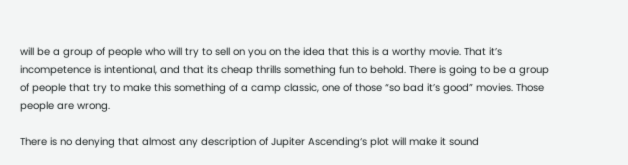will be a group of people who will try to sell on you on the idea that this is a worthy movie. That it’s incompetence is intentional, and that its cheap thrills something fun to behold. There is going to be a group of people that try to make this something of a camp classic, one of those “so bad it’s good” movies. Those people are wrong.

There is no denying that almost any description of Jupiter Ascending‘s plot will make it sound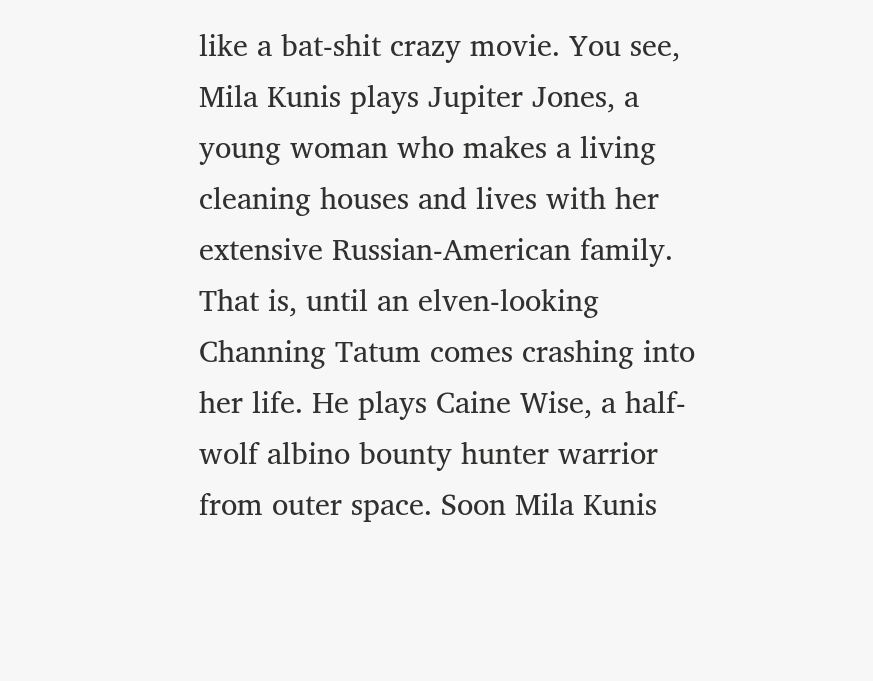like a bat-shit crazy movie. You see, Mila Kunis plays Jupiter Jones, a young woman who makes a living cleaning houses and lives with her extensive Russian-American family. That is, until an elven-looking Channing Tatum comes crashing into her life. He plays Caine Wise, a half-wolf albino bounty hunter warrior from outer space. Soon Mila Kunis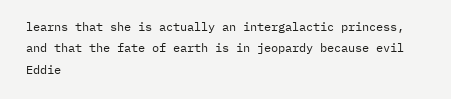learns that she is actually an intergalactic princess, and that the fate of earth is in jeopardy because evil Eddie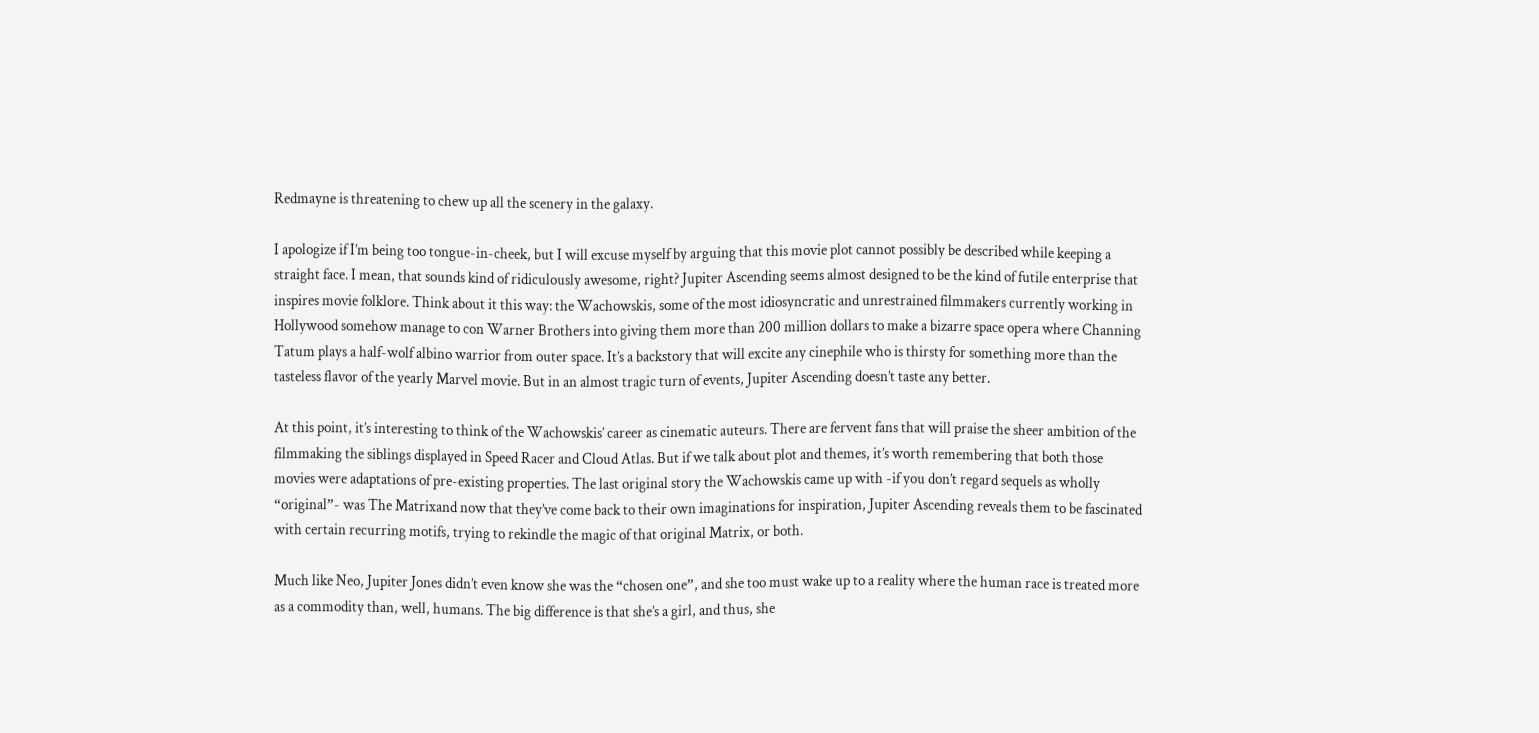Redmayne is threatening to chew up all the scenery in the galaxy.

I apologize if I’m being too tongue-in-cheek, but I will excuse myself by arguing that this movie plot cannot possibly be described while keeping a straight face. I mean, that sounds kind of ridiculously awesome, right? Jupiter Ascending seems almost designed to be the kind of futile enterprise that inspires movie folklore. Think about it this way: the Wachowskis, some of the most idiosyncratic and unrestrained filmmakers currently working in Hollywood somehow manage to con Warner Brothers into giving them more than 200 million dollars to make a bizarre space opera where Channing Tatum plays a half-wolf albino warrior from outer space. It’s a backstory that will excite any cinephile who is thirsty for something more than the tasteless flavor of the yearly Marvel movie. But in an almost tragic turn of events, Jupiter Ascending doesn’t taste any better.

At this point, it’s interesting to think of the Wachowskis’ career as cinematic auteurs. There are fervent fans that will praise the sheer ambition of the filmmaking the siblings displayed in Speed Racer and Cloud Atlas. But if we talk about plot and themes, it’s worth remembering that both those movies were adaptations of pre-existing properties. The last original story the Wachowskis came up with -if you don’t regard sequels as wholly “original”- was The Matrixand now that they’ve come back to their own imaginations for inspiration, Jupiter Ascending reveals them to be fascinated with certain recurring motifs, trying to rekindle the magic of that original Matrix, or both.

Much like Neo, Jupiter Jones didn’t even know she was the “chosen one”, and she too must wake up to a reality where the human race is treated more as a commodity than, well, humans. The big difference is that she’s a girl, and thus, she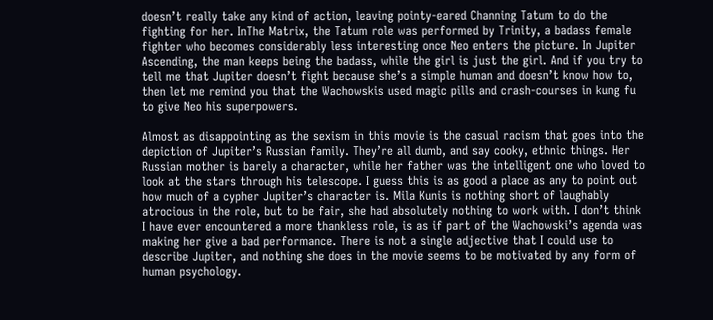doesn’t really take any kind of action, leaving pointy-eared Channing Tatum to do the fighting for her. InThe Matrix, the Tatum role was performed by Trinity, a badass female fighter who becomes considerably less interesting once Neo enters the picture. In Jupiter Ascending, the man keeps being the badass, while the girl is just the girl. And if you try to tell me that Jupiter doesn’t fight because she’s a simple human and doesn’t know how to, then let me remind you that the Wachowskis used magic pills and crash-courses in kung fu to give Neo his superpowers.

Almost as disappointing as the sexism in this movie is the casual racism that goes into the depiction of Jupiter’s Russian family. They’re all dumb, and say cooky, ethnic things. Her Russian mother is barely a character, while her father was the intelligent one who loved to look at the stars through his telescope. I guess this is as good a place as any to point out how much of a cypher Jupiter’s character is. Mila Kunis is nothing short of laughably atrocious in the role, but to be fair, she had absolutely nothing to work with. I don’t think I have ever encountered a more thankless role, is as if part of the Wachowski’s agenda was making her give a bad performance. There is not a single adjective that I could use to describe Jupiter, and nothing she does in the movie seems to be motivated by any form of human psychology.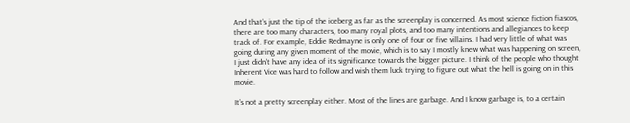And that’s just the tip of the iceberg as far as the screenplay is concerned. As most science fiction fiascos, there are too many characters, too many royal plots, and too many intentions and allegiances to keep track of. For example, Eddie Redmayne is only one of four or five villains. I had very little of what was going during any given moment of the movie, which is to say I mostly knew what was happening on screen, I just didn’t have any idea of its significance towards the bigger picture. I think of the people who thought Inherent Vice was hard to follow and wish them luck trying to figure out what the hell is going on in this movie.

It’s not a pretty screenplay either. Most of the lines are garbage. And I know garbage is, to a certain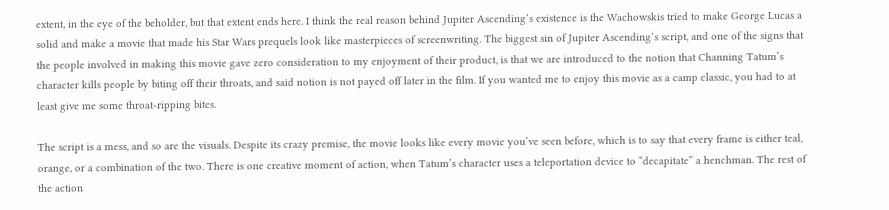extent, in the eye of the beholder, but that extent ends here. I think the real reason behind Jupiter Ascending‘s existence is the Wachowskis tried to make George Lucas a solid and make a movie that made his Star Wars prequels look like masterpieces of screenwriting. The biggest sin of Jupiter Ascending‘s script, and one of the signs that the people involved in making this movie gave zero consideration to my enjoyment of their product, is that we are introduced to the notion that Channing Tatum’s character kills people by biting off their throats, and said notion is not payed off later in the film. If you wanted me to enjoy this movie as a camp classic, you had to at least give me some throat-ripping bites.

The script is a mess, and so are the visuals. Despite its crazy premise, the movie looks like every movie you’ve seen before, which is to say that every frame is either teal, orange, or a combination of the two. There is one creative moment of action, when Tatum’s character uses a teleportation device to “decapitate” a henchman. The rest of the action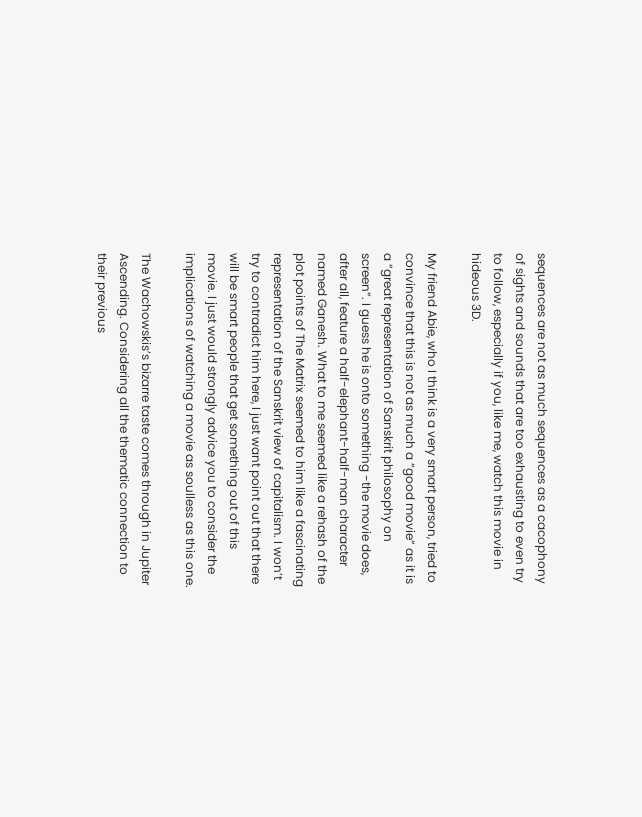sequences are not as much sequences as a cacophony of sights and sounds that are too exhausting to even try to follow, especially if you, like me, watch this movie in hideous 3D.

My friend Abie, who I think is a very smart person, tried to convince that this is not as much a “good movie” as it is a “great representation of Sanskrit philosophy on screen”. I guess he is onto something -the movie does, after all, feature a half-elephant-half-man character named Ganesh. What to me seemed like a rehash of the plot points of The Matrix seemed to him like a fascinating representation of the Sanskrit view of capitalism. I won’t try to contradict him here, I just want point out that there will be smart people that get something out of this movie. I just would strongly advice you to consider the implications of watching a movie as soulless as this one.

The Wachowskis’s bizarre taste comes through in Jupiter Ascending. Considering all the thematic connection to their previous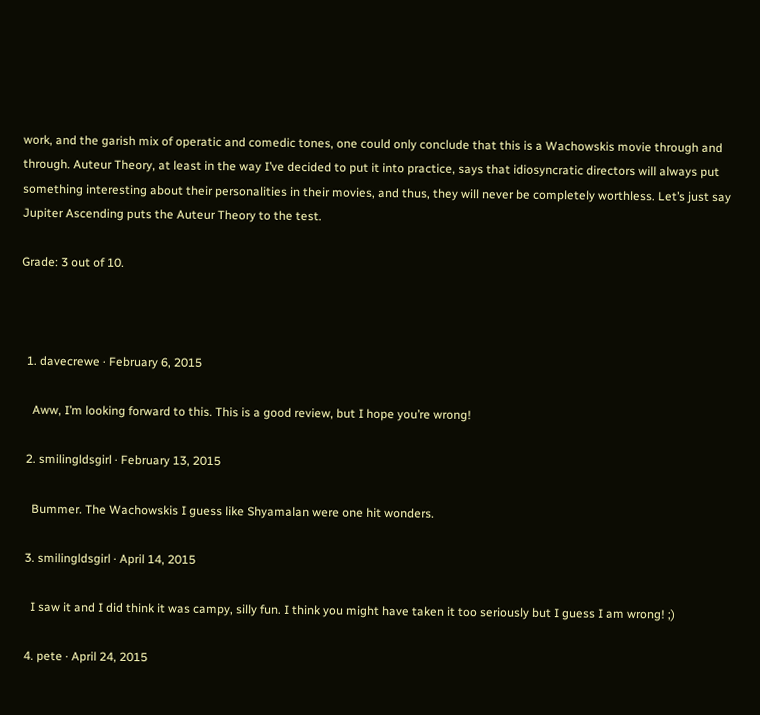work, and the garish mix of operatic and comedic tones, one could only conclude that this is a Wachowskis movie through and through. Auteur Theory, at least in the way I’ve decided to put it into practice, says that idiosyncratic directors will always put something interesting about their personalities in their movies, and thus, they will never be completely worthless. Let’s just say Jupiter Ascending puts the Auteur Theory to the test.

Grade: 3 out of 10.



  1. davecrewe · February 6, 2015

    Aww, I’m looking forward to this. This is a good review, but I hope you’re wrong!

  2. smilingldsgirl · February 13, 2015

    Bummer. The Wachowskis I guess like Shyamalan were one hit wonders.

  3. smilingldsgirl · April 14, 2015

    I saw it and I did think it was campy, silly fun. I think you might have taken it too seriously but I guess I am wrong! ;)

  4. pete · April 24, 2015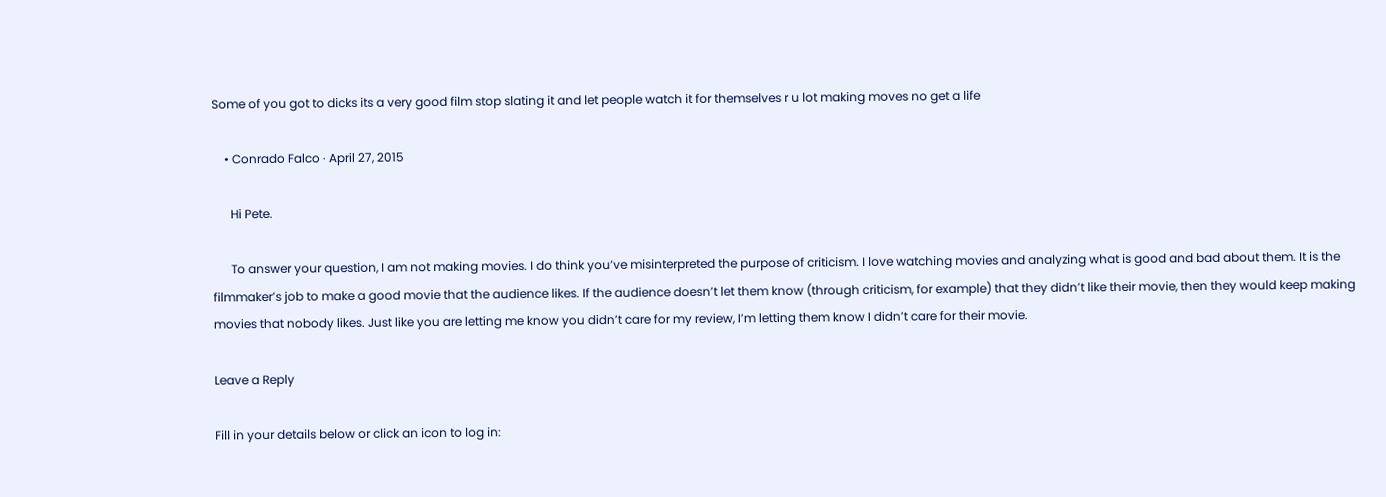Some of you got to dicks its a very good film stop slating it and let people watch it for themselves r u lot making moves no get a life

    • Conrado Falco · April 27, 2015

      Hi Pete.

      To answer your question, I am not making movies. I do think you’ve misinterpreted the purpose of criticism. I love watching movies and analyzing what is good and bad about them. It is the filmmaker’s job to make a good movie that the audience likes. If the audience doesn’t let them know (through criticism, for example) that they didn’t like their movie, then they would keep making movies that nobody likes. Just like you are letting me know you didn’t care for my review, I’m letting them know I didn’t care for their movie.

Leave a Reply

Fill in your details below or click an icon to log in: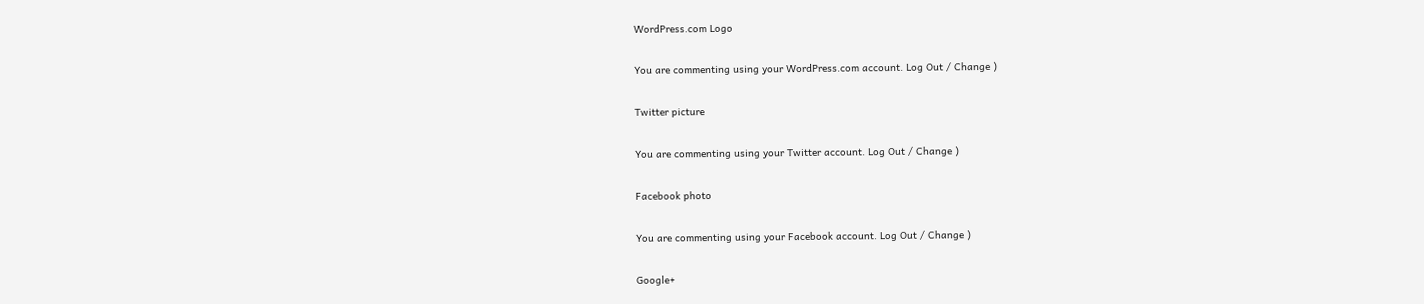WordPress.com Logo

You are commenting using your WordPress.com account. Log Out / Change )

Twitter picture

You are commenting using your Twitter account. Log Out / Change )

Facebook photo

You are commenting using your Facebook account. Log Out / Change )

Google+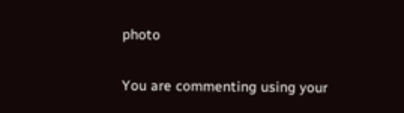photo

You are commenting using your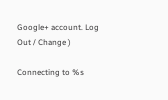Google+ account. Log Out / Change )

Connecting to %s